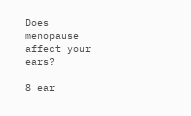Does menopause affect your ears?

8 ear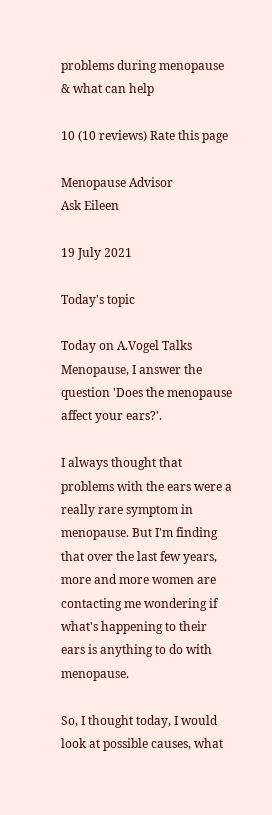problems during menopause & what can help

10 (10 reviews) Rate this page

Menopause Advisor
Ask Eileen

19 July 2021

Today's topic

Today on A.Vogel Talks Menopause, I answer the question 'Does the menopause affect your ears?'.

I always thought that problems with the ears were a really rare symptom in menopause. But I'm finding that over the last few years, more and more women are contacting me wondering if what's happening to their ears is anything to do with menopause.

So, I thought today, I would look at possible causes, what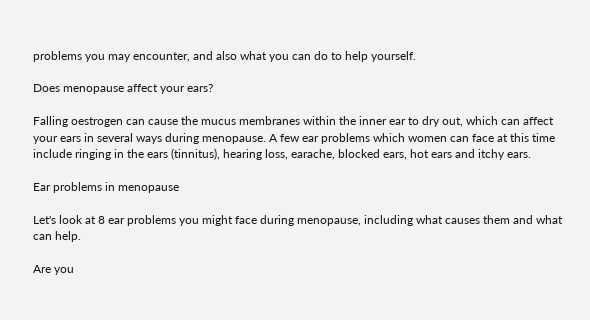problems you may encounter, and also what you can do to help yourself.

Does menopause affect your ears?

Falling oestrogen can cause the mucus membranes within the inner ear to dry out, which can affect your ears in several ways during menopause. A few ear problems which women can face at this time include ringing in the ears (tinnitus), hearing loss, earache, blocked ears, hot ears and itchy ears.

Ear problems in menopause

Let's look at 8 ear problems you might face during menopause, including what causes them and what can help.

Are you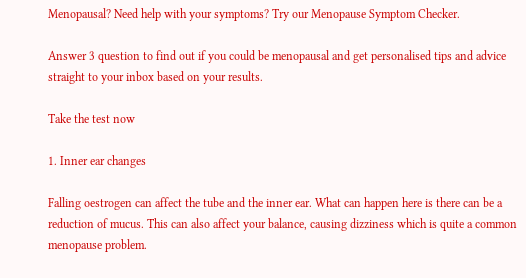Menopausal? Need help with your symptoms? Try our Menopause Symptom Checker.

Answer 3 question to find out if you could be menopausal and get personalised tips and advice straight to your inbox based on your results.

Take the test now

1. Inner ear changes

Falling oestrogen can affect the tube and the inner ear. What can happen here is there can be a reduction of mucus. This can also affect your balance, causing dizziness which is quite a common menopause problem.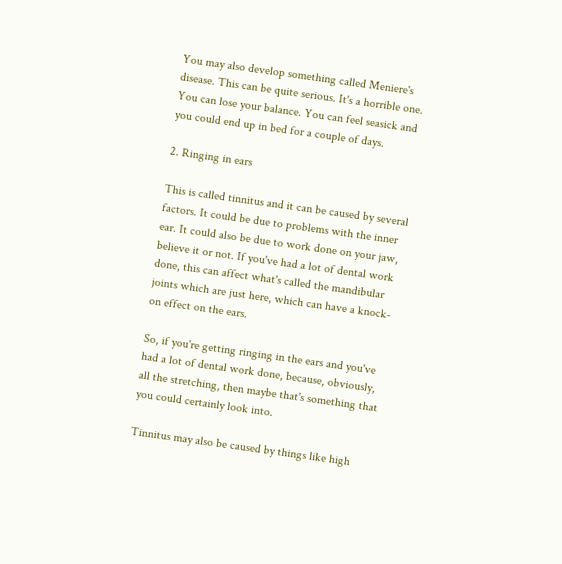You may also develop something called Meniere's disease. This can be quite serious. It's a horrible one. You can lose your balance. You can feel seasick and you could end up in bed for a couple of days.

2. Ringing in ears

This is called tinnitus and it can be caused by several factors. It could be due to problems with the inner ear. It could also be due to work done on your jaw, believe it or not. If you've had a lot of dental work done, this can affect what's called the mandibular joints which are just here, which can have a knock-on effect on the ears.

So, if you're getting ringing in the ears and you've had a lot of dental work done, because, obviously, all the stretching, then maybe that's something that you could certainly look into.

Tinnitus may also be caused by things like high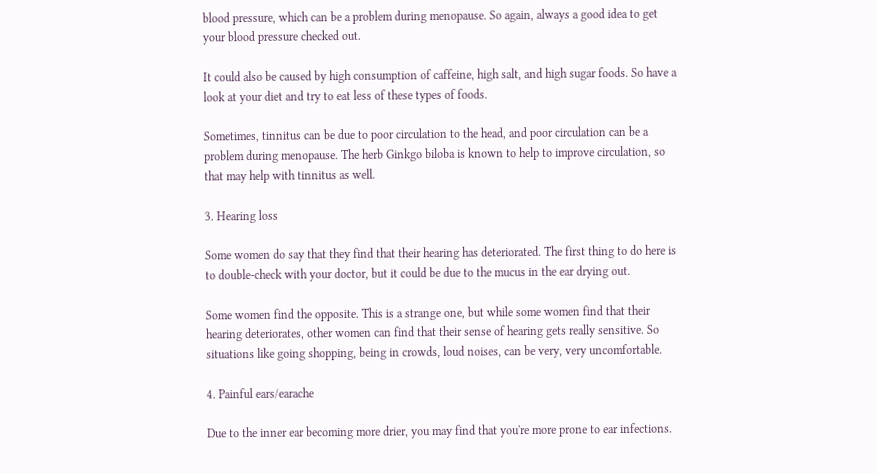blood pressure, which can be a problem during menopause. So again, always a good idea to get your blood pressure checked out.

It could also be caused by high consumption of caffeine, high salt, and high sugar foods. So have a look at your diet and try to eat less of these types of foods.

Sometimes, tinnitus can be due to poor circulation to the head, and poor circulation can be a problem during menopause. The herb Ginkgo biloba is known to help to improve circulation, so that may help with tinnitus as well.

3. Hearing loss

Some women do say that they find that their hearing has deteriorated. The first thing to do here is to double-check with your doctor, but it could be due to the mucus in the ear drying out.

Some women find the opposite. This is a strange one, but while some women find that their hearing deteriorates, other women can find that their sense of hearing gets really sensitive. So situations like going shopping, being in crowds, loud noises, can be very, very uncomfortable.

4. Painful ears/earache

Due to the inner ear becoming more drier, you may find that you're more prone to ear infections.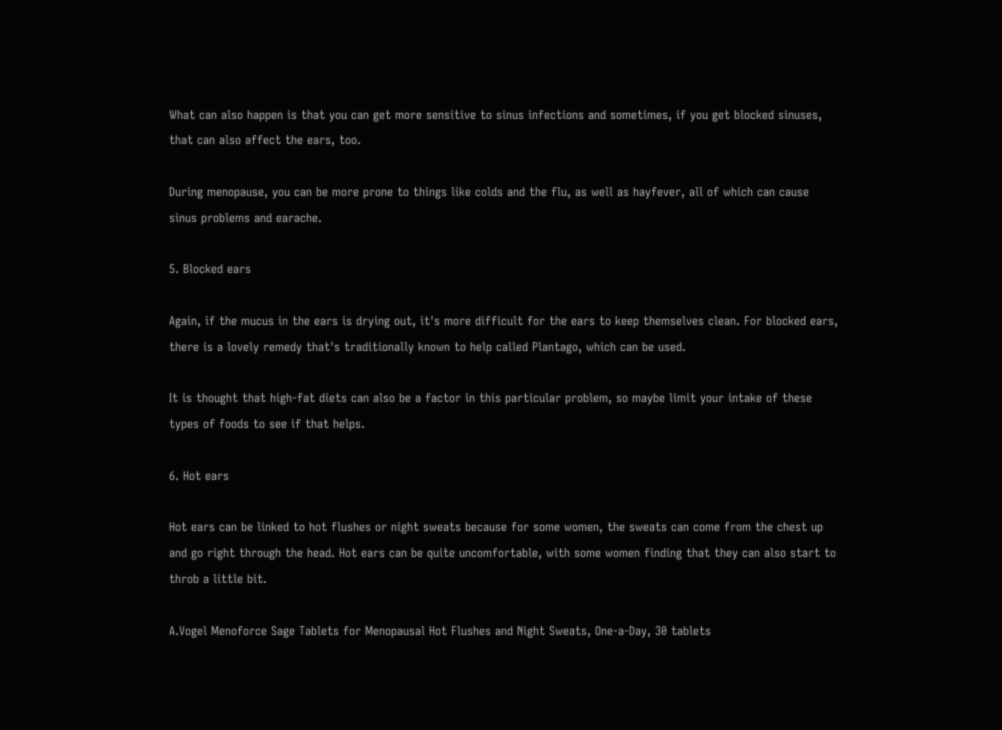What can also happen is that you can get more sensitive to sinus infections and sometimes, if you get blocked sinuses, that can also affect the ears, too.

During menopause, you can be more prone to things like colds and the flu, as well as hayfever, all of which can cause sinus problems and earache.

5. Blocked ears

Again, if the mucus in the ears is drying out, it's more difficult for the ears to keep themselves clean. For blocked ears, there is a lovely remedy that's traditionally known to help called Plantago, which can be used.

It is thought that high-fat diets can also be a factor in this particular problem, so maybe limit your intake of these types of foods to see if that helps.

6. Hot ears

Hot ears can be linked to hot flushes or night sweats because for some women, the sweats can come from the chest up and go right through the head. Hot ears can be quite uncomfortable, with some women finding that they can also start to throb a little bit.

A.Vogel Menoforce Sage Tablets for Menopausal Hot Flushes and Night Sweats, One-a-Day, 30 tablets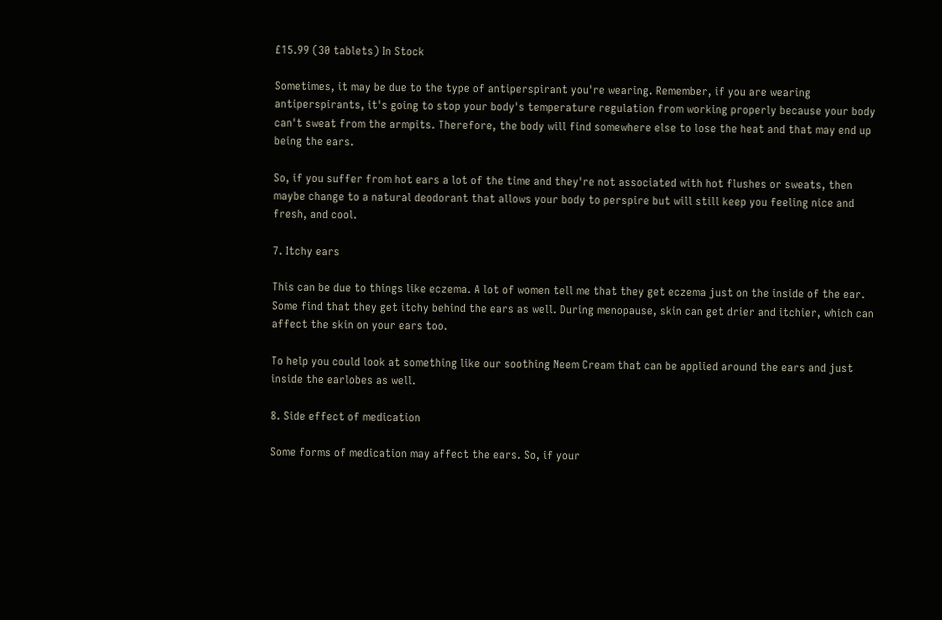£15.99 (30 tablets) In Stock

Sometimes, it may be due to the type of antiperspirant you're wearing. Remember, if you are wearing antiperspirants, it's going to stop your body's temperature regulation from working properly because your body can't sweat from the armpits. Therefore, the body will find somewhere else to lose the heat and that may end up being the ears.

So, if you suffer from hot ears a lot of the time and they're not associated with hot flushes or sweats, then maybe change to a natural deodorant that allows your body to perspire but will still keep you feeling nice and fresh, and cool.

7. Itchy ears

This can be due to things like eczema. A lot of women tell me that they get eczema just on the inside of the ear. Some find that they get itchy behind the ears as well. During menopause, skin can get drier and itchier, which can affect the skin on your ears too.

To help you could look at something like our soothing Neem Cream that can be applied around the ears and just inside the earlobes as well.

8. Side effect of medication

Some forms of medication may affect the ears. So, if your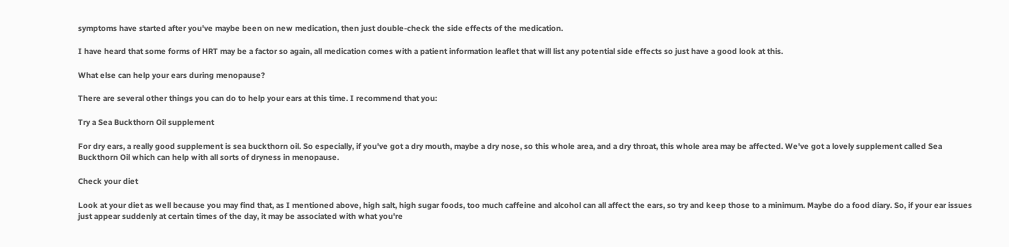symptoms have started after you've maybe been on new medication, then just double-check the side effects of the medication.

I have heard that some forms of HRT may be a factor so again, all medication comes with a patient information leaflet that will list any potential side effects so just have a good look at this.

What else can help your ears during menopause?

There are several other things you can do to help your ears at this time. I recommend that you:

Try a Sea Buckthorn Oil supplement

For dry ears, a really good supplement is sea buckthorn oil. So especially, if you've got a dry mouth, maybe a dry nose, so this whole area, and a dry throat, this whole area may be affected. We've got a lovely supplement called Sea Buckthorn Oil which can help with all sorts of dryness in menopause.

Check your diet

Look at your diet as well because you may find that, as I mentioned above, high salt, high sugar foods, too much caffeine and alcohol can all affect the ears, so try and keep those to a minimum. Maybe do a food diary. So, if your ear issues just appear suddenly at certain times of the day, it may be associated with what you're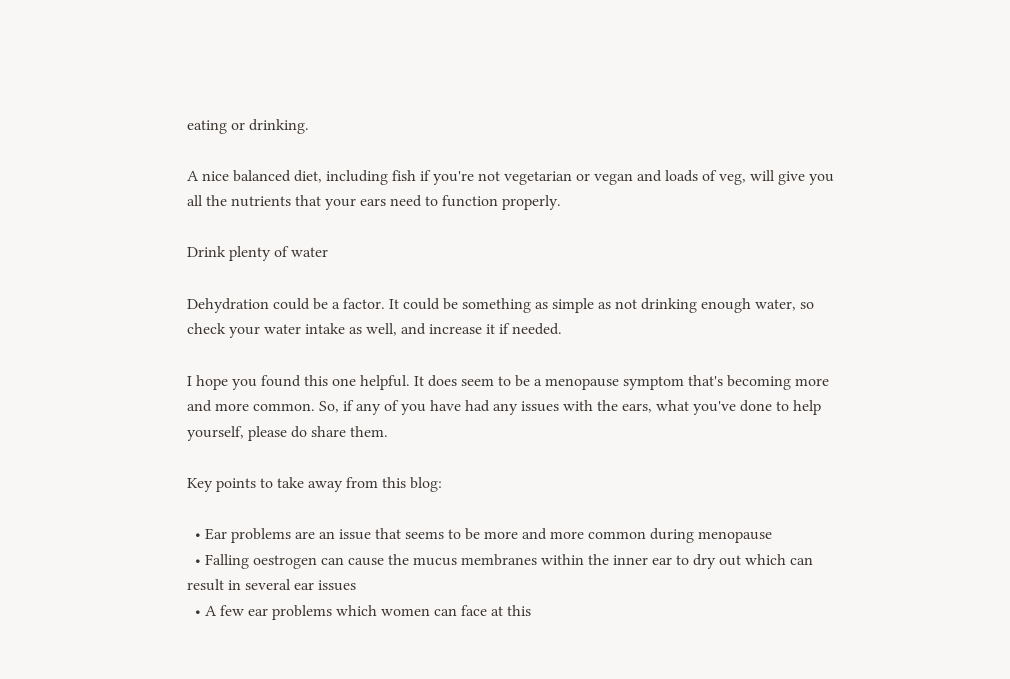eating or drinking.

A nice balanced diet, including fish if you're not vegetarian or vegan and loads of veg, will give you all the nutrients that your ears need to function properly.

Drink plenty of water

Dehydration could be a factor. It could be something as simple as not drinking enough water, so check your water intake as well, and increase it if needed.

I hope you found this one helpful. It does seem to be a menopause symptom that's becoming more and more common. So, if any of you have had any issues with the ears, what you've done to help yourself, please do share them.

Key points to take away from this blog:

  • Ear problems are an issue that seems to be more and more common during menopause
  • Falling oestrogen can cause the mucus membranes within the inner ear to dry out which can result in several ear issues
  • A few ear problems which women can face at this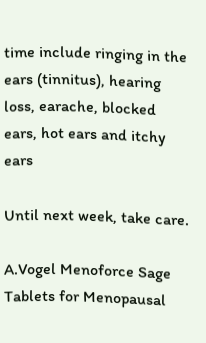time include ringing in the ears (tinnitus), hearing loss, earache, blocked ears, hot ears and itchy ears

Until next week, take care.

A.Vogel Menoforce Sage Tablets for Menopausal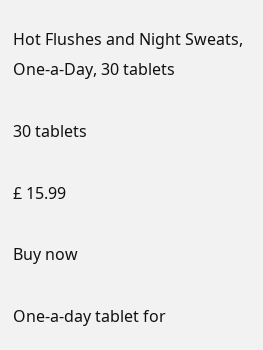Hot Flushes and Night Sweats, One-a-Day, 30 tablets

30 tablets

£ 15.99

Buy now

One-a-day tablet for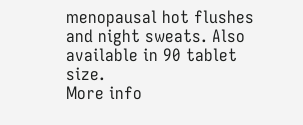menopausal hot flushes and night sweats. Also available in 90 tablet size.
More info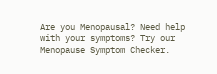Are you Menopausal? Need help with your symptoms? Try our Menopause Symptom Checker.